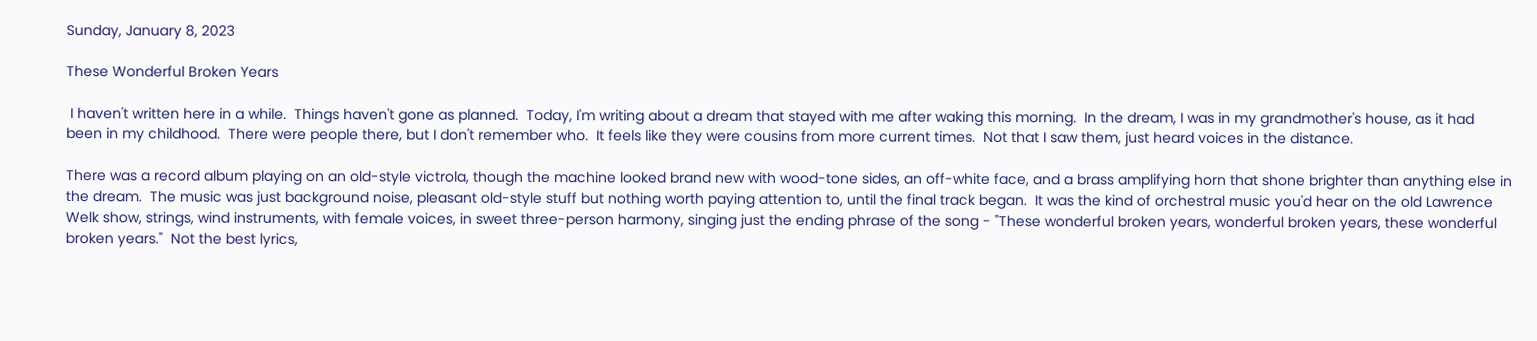Sunday, January 8, 2023

These Wonderful Broken Years

 I haven't written here in a while.  Things haven't gone as planned.  Today, I'm writing about a dream that stayed with me after waking this morning.  In the dream, I was in my grandmother's house, as it had been in my childhood.  There were people there, but I don't remember who.  It feels like they were cousins from more current times.  Not that I saw them, just heard voices in the distance.

There was a record album playing on an old-style victrola, though the machine looked brand new with wood-tone sides, an off-white face, and a brass amplifying horn that shone brighter than anything else in the dream.  The music was just background noise, pleasant old-style stuff but nothing worth paying attention to, until the final track began.  It was the kind of orchestral music you'd hear on the old Lawrence Welk show, strings, wind instruments, with female voices, in sweet three-person harmony, singing just the ending phrase of the song - "These wonderful broken years, wonderful broken years, these wonderful broken years."  Not the best lyrics,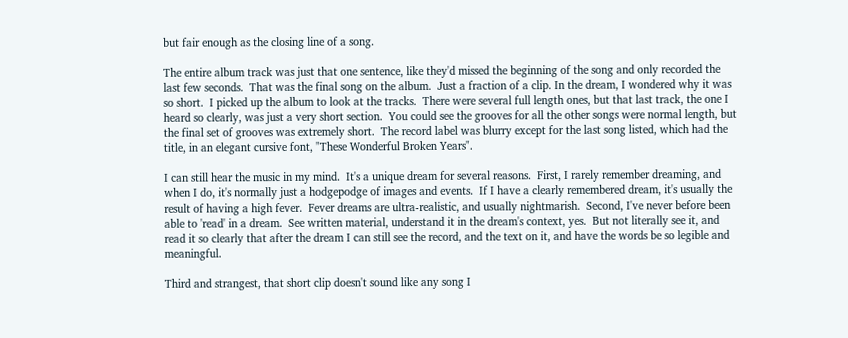but fair enough as the closing line of a song.

The entire album track was just that one sentence, like they'd missed the beginning of the song and only recorded the last few seconds.  That was the final song on the album.  Just a fraction of a clip. In the dream, I wondered why it was so short.  I picked up the album to look at the tracks.  There were several full length ones, but that last track, the one I heard so clearly, was just a very short section.  You could see the grooves for all the other songs were normal length, but the final set of grooves was extremely short.  The record label was blurry except for the last song listed, which had the title, in an elegant cursive font, "These Wonderful Broken Years".

I can still hear the music in my mind.  It's a unique dream for several reasons.  First, I rarely remember dreaming, and when I do, it's normally just a hodgepodge of images and events.  If I have a clearly remembered dream, it's usually the result of having a high fever.  Fever dreams are ultra-realistic, and usually nightmarish.  Second, I've never before been able to 'read' in a dream.  See written material, understand it in the dream's context, yes.  But not literally see it, and read it so clearly that after the dream I can still see the record, and the text on it, and have the words be so legible and meaningful.

Third and strangest, that short clip doesn't sound like any song I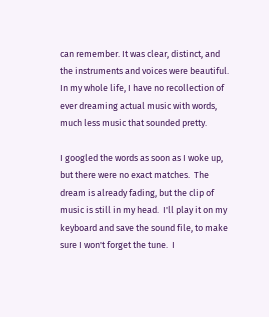can remember. It was clear, distinct, and the instruments and voices were beautiful. In my whole life, I have no recollection of ever dreaming actual music with words, much less music that sounded pretty.

I googled the words as soon as I woke up, but there were no exact matches.  The dream is already fading, but the clip of music is still in my head.  I'll play it on my keyboard and save the sound file, to make sure I won't forget the tune.  I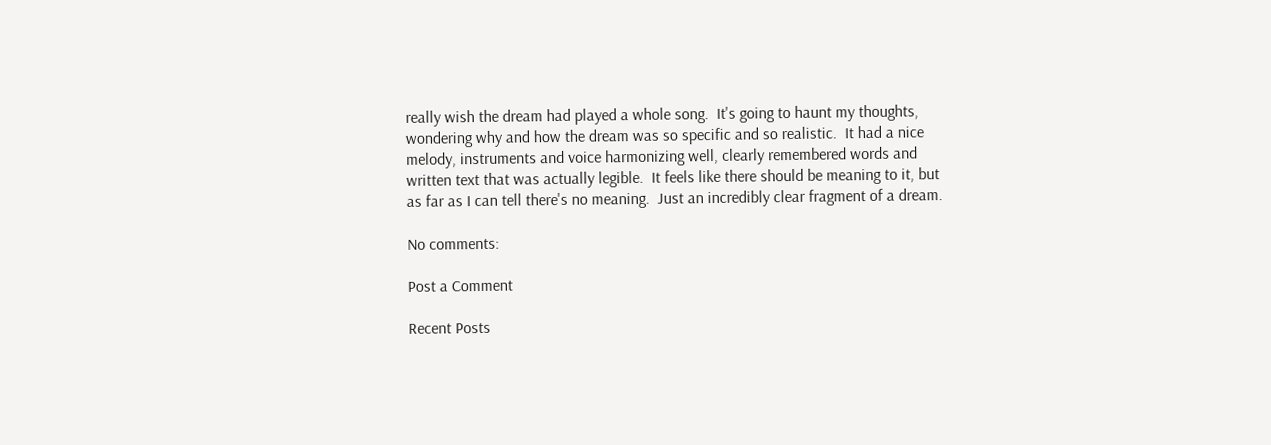really wish the dream had played a whole song.  It's going to haunt my thoughts, wondering why and how the dream was so specific and so realistic.  It had a nice melody, instruments and voice harmonizing well, clearly remembered words and written text that was actually legible.  It feels like there should be meaning to it, but as far as I can tell there's no meaning.  Just an incredibly clear fragment of a dream.

No comments:

Post a Comment

Recent Posts